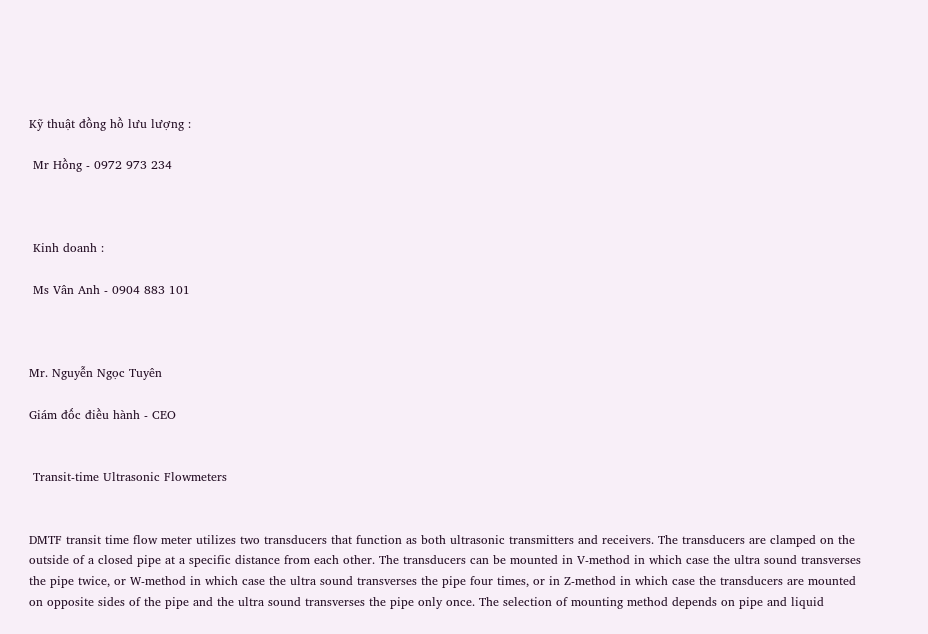Kỹ thuật đồng hồ lưu lượng :

 Mr Hồng - 0972 973 234



 Kinh doanh :

 Ms Vân Anh - 0904 883 101



Mr. Nguyễn Ngọc Tuyên

Giám đốc điều hành - CEO


 Transit-time Ultrasonic Flowmeters


DMTF transit time flow meter utilizes two transducers that function as both ultrasonic transmitters and receivers. The transducers are clamped on the outside of a closed pipe at a specific distance from each other. The transducers can be mounted in V-method in which case the ultra sound transverses the pipe twice, or W-method in which case the ultra sound transverses the pipe four times, or in Z-method in which case the transducers are mounted on opposite sides of the pipe and the ultra sound transverses the pipe only once. The selection of mounting method depends on pipe and liquid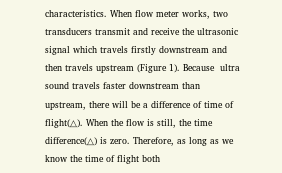characteristics. When flow meter works, two transducers transmit and receive the ultrasonic signal which travels firstly downstream and then travels upstream (Figure 1). Because  ultra sound travels faster downstream than upstream, there will be a difference of time of flight(△). When the flow is still, the time difference(△) is zero. Therefore, as long as we know the time of flight both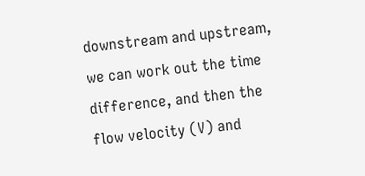downstream and upstream, we can work out the time difference, and then the flow velocity (V) and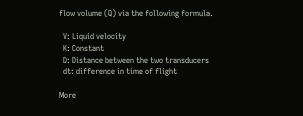flow volume (Q) via the following formula.

  V: Liquid velocity
  K: Constant
  D: Distance between the two transducers
  dt: difference in time of flight

More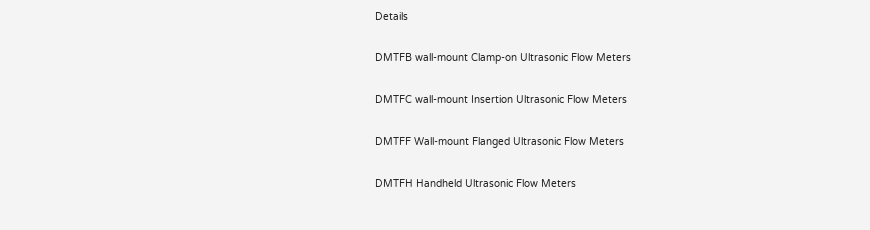Details

DMTFB wall-mount Clamp-on Ultrasonic Flow Meters

DMTFC wall-mount Insertion Ultrasonic Flow Meters

DMTFF Wall-mount Flanged Ultrasonic Flow Meters

DMTFH Handheld Ultrasonic Flow Meters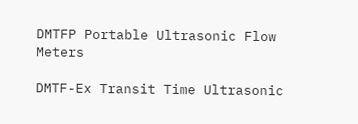DMTFP Portable Ultrasonic Flow Meters

DMTF-Ex Transit Time Ultrasonic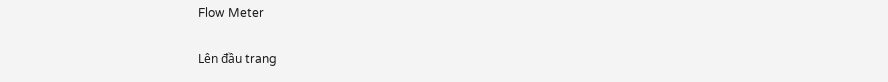Flow Meter

Lên đầu trang